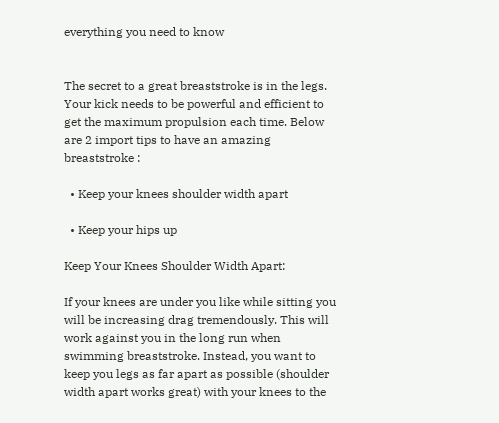everything you need to know


The secret to a great breaststroke is in the legs.  Your kick needs to be powerful and efficient to get the maximum propulsion each time. Below are 2 import tips to have an amazing breaststroke :

  • Keep your knees shoulder width apart

  • Keep your hips up

Keep Your Knees Shoulder Width Apart:

If your knees are under you like while sitting you will be increasing drag tremendously. This will work against you in the long run when swimming breaststroke. Instead, you want to keep you legs as far apart as possible (shoulder width apart works great) with your knees to the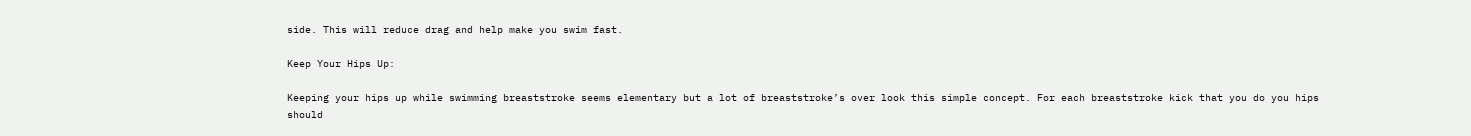side. This will reduce drag and help make you swim fast.

Keep Your Hips Up:

Keeping your hips up while swimming breaststroke seems elementary but a lot of breaststroke’s over look this simple concept. For each breaststroke kick that you do you hips should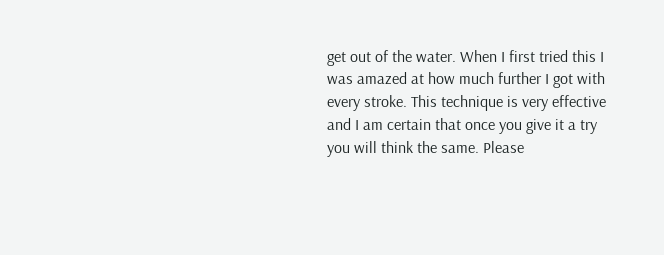get out of the water. When I first tried this I was amazed at how much further I got with every stroke. This technique is very effective and I am certain that once you give it a try you will think the same. Please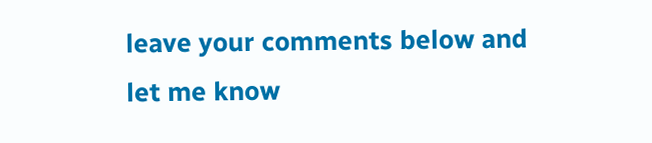leave your comments below and let me know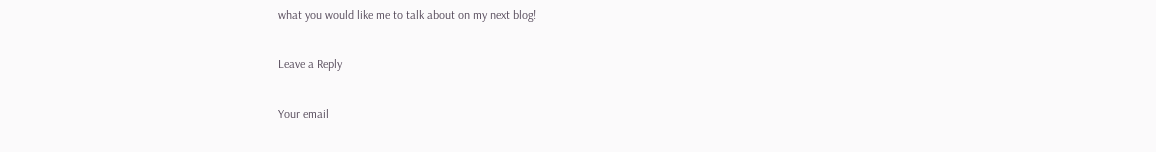what you would like me to talk about on my next blog!

Leave a Reply

Your email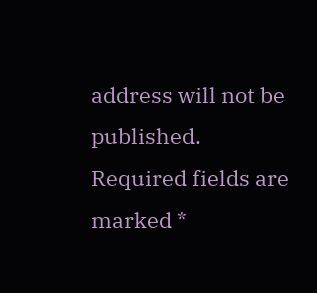address will not be published. Required fields are marked *